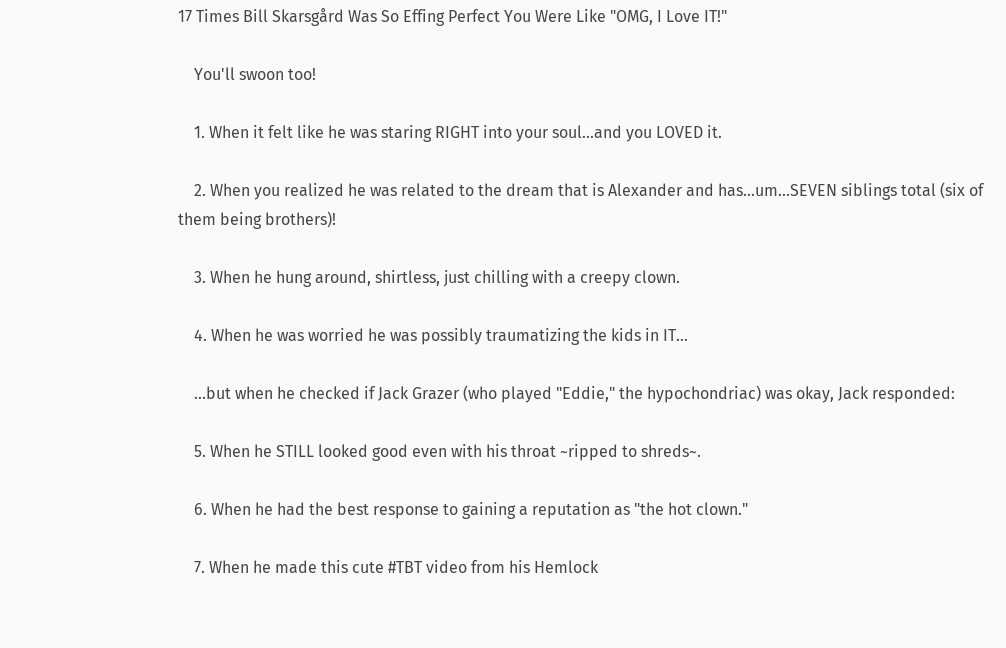17 Times Bill Skarsgård Was So Effing Perfect You Were Like "OMG, I Love IT!"

    You'll swoon too!

    1. When it felt like he was staring RIGHT into your soul...and you LOVED it.

    2. When you realized he was related to the dream that is Alexander and has...um...SEVEN siblings total (six of them being brothers)!

    3. When he hung around, shirtless, just chilling with a creepy clown.

    4. When he was worried he was possibly traumatizing the kids in IT...

    ...but when he checked if Jack Grazer (who played "Eddie," the hypochondriac) was okay, Jack responded:

    5. When he STILL looked good even with his throat ~ripped to shreds~.

    6. When he had the best response to gaining a reputation as "the hot clown."

    7. When he made this cute #TBT video from his Hemlock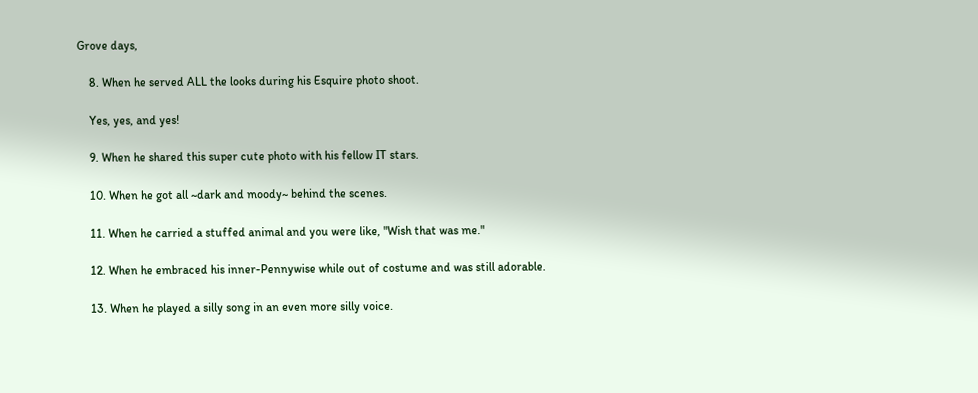Grove days,

    8. When he served ALL the looks during his Esquire photo shoot.

    Yes, yes, and yes!

    9. When he shared this super cute photo with his fellow IT stars.

    10. When he got all ~dark and moody~ behind the scenes.

    11. When he carried a stuffed animal and you were like, "Wish that was me."

    12. When he embraced his inner-Pennywise while out of costume and was still adorable.

    13. When he played a silly song in an even more silly voice.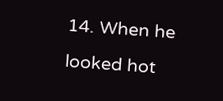14. When he looked hot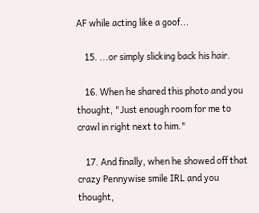AF while acting like a goof...

    15. ...or simply slicking back his hair.

    16. When he shared this photo and you thought, "Just enough room for me to crawl in right next to him."

    17. And finally, when he showed off that crazy Pennywise smile IRL and you thought,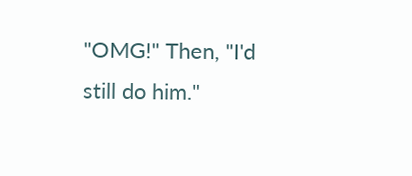"OMG!" Then, "I'd still do him."